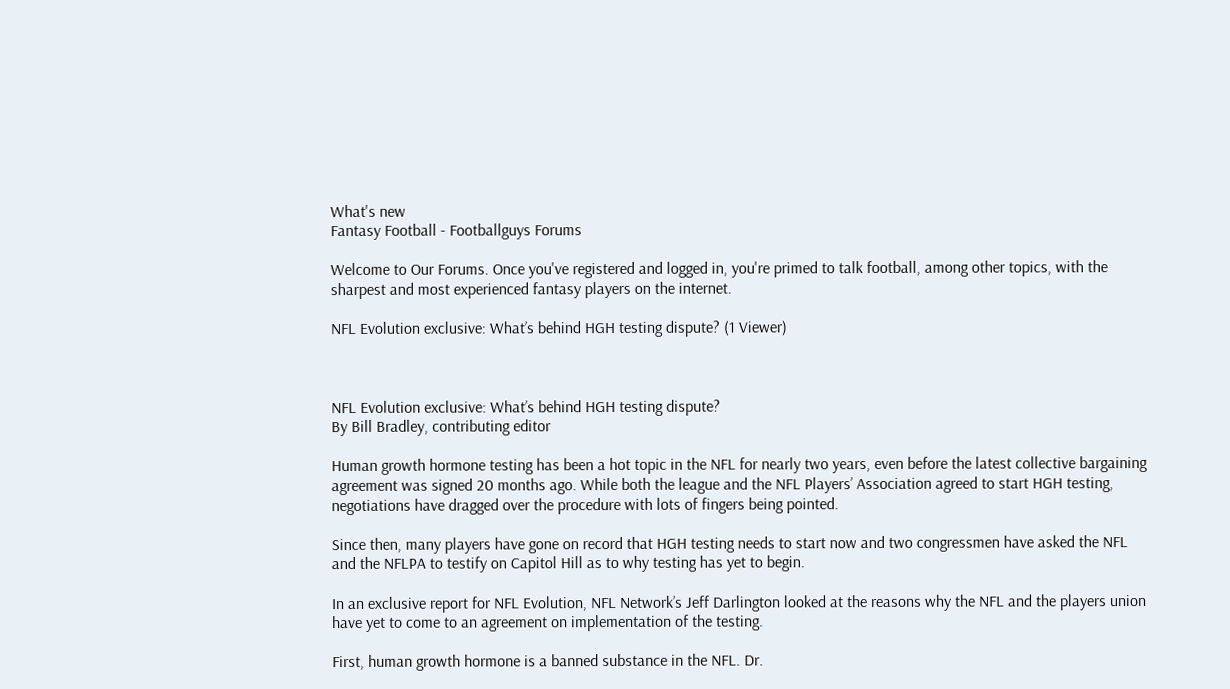What's new
Fantasy Football - Footballguys Forums

Welcome to Our Forums. Once you've registered and logged in, you're primed to talk football, among other topics, with the sharpest and most experienced fantasy players on the internet.

NFL Evolution exclusive: What’s behind HGH testing dispute? (1 Viewer)



NFL Evolution exclusive: What’s behind HGH testing dispute?
By Bill Bradley, contributing editor

Human growth hormone testing has been a hot topic in the NFL for nearly two years, even before the latest collective bargaining agreement was signed 20 months ago. While both the league and the NFL Players’ Association agreed to start HGH testing, negotiations have dragged over the procedure with lots of fingers being pointed.

Since then, many players have gone on record that HGH testing needs to start now and two congressmen have asked the NFL and the NFLPA to testify on Capitol Hill as to why testing has yet to begin.

In an exclusive report for NFL Evolution, NFL Network’s Jeff Darlington looked at the reasons why the NFL and the players union have yet to come to an agreement on implementation of the testing.

First, human growth hormone is a banned substance in the NFL. Dr.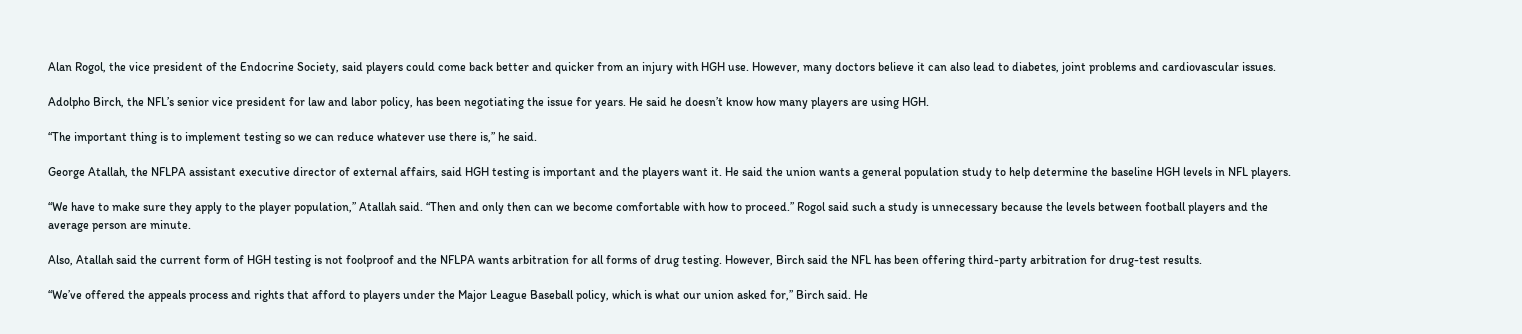Alan Rogol, the vice president of the Endocrine Society, said players could come back better and quicker from an injury with HGH use. However, many doctors believe it can also lead to diabetes, joint problems and cardiovascular issues.

Adolpho Birch, the NFL’s senior vice president for law and labor policy, has been negotiating the issue for years. He said he doesn’t know how many players are using HGH.

“The important thing is to implement testing so we can reduce whatever use there is,” he said.

George Atallah, the NFLPA assistant executive director of external affairs, said HGH testing is important and the players want it. He said the union wants a general population study to help determine the baseline HGH levels in NFL players.

“We have to make sure they apply to the player population,” Atallah said. “Then and only then can we become comfortable with how to proceed.” Rogol said such a study is unnecessary because the levels between football players and the average person are minute.

Also, Atallah said the current form of HGH testing is not foolproof and the NFLPA wants arbitration for all forms of drug testing. However, Birch said the NFL has been offering third-party arbitration for drug-test results.

“We’ve offered the appeals process and rights that afford to players under the Major League Baseball policy, which is what our union asked for,” Birch said. He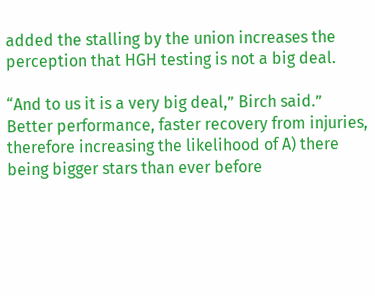added the stalling by the union increases the perception that HGH testing is not a big deal.

“And to us it is a very big deal,” Birch said.”
Better performance, faster recovery from injuries, therefore increasing the likelihood of A) there being bigger stars than ever before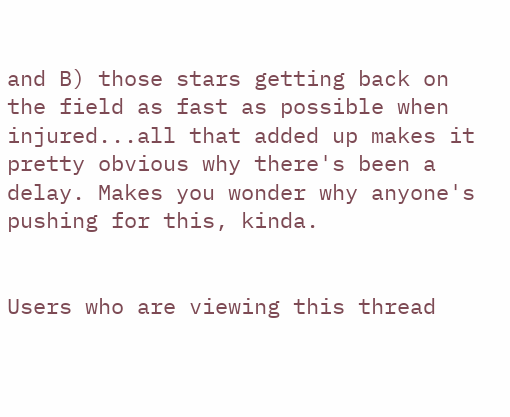and B) those stars getting back on the field as fast as possible when injured...all that added up makes it pretty obvious why there's been a delay. Makes you wonder why anyone's pushing for this, kinda.


Users who are viewing this thread